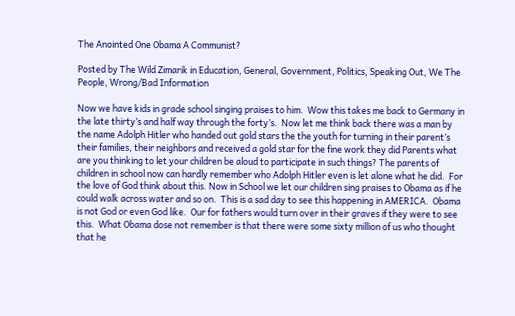The Anointed One Obama A Communist?

Posted by The Wild Zimarik in Education, General, Government, Politics, Speaking Out, We The People, Wrong/Bad Information

Now we have kids in grade school singing praises to him.  Wow this takes me back to Germany in the late thirty’s and half way through the forty’s.  Now let me think back there was a man by the name Adolph Hitler who handed out gold stars the the youth for turning in their parent’s their families, their neighbors and received a gold star for the fine work they did Parents what are you thinking to let your children be aloud to participate in such things? The parents of children in school now can hardly remember who Adolph Hitler even is let alone what he did.  For the love of God think about this. Now in School we let our children sing praises to Obama as if he could walk across water and so on.  This is a sad day to see this happening in AMERICA.  Obama is not God or even God like.  Our for fathers would turn over in their graves if they were to see this.  What Obama dose not remember is that there were some sixty million of us who thought that he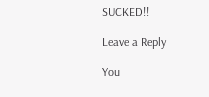SUCKED!!

Leave a Reply

You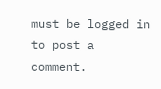must be logged in to post a comment.